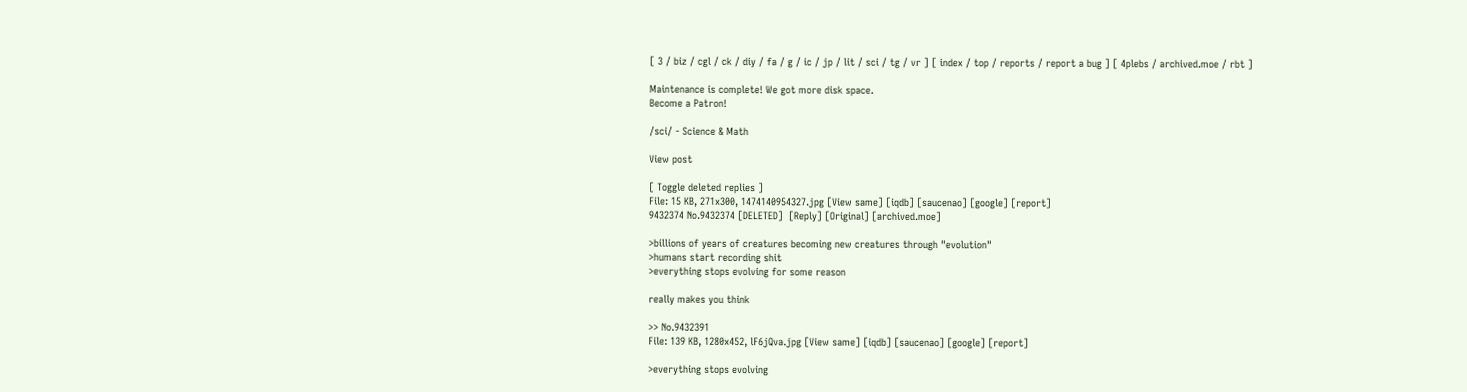[ 3 / biz / cgl / ck / diy / fa / g / ic / jp / lit / sci / tg / vr ] [ index / top / reports / report a bug ] [ 4plebs / archived.moe / rbt ]

Maintenance is complete! We got more disk space.
Become a Patron!

/sci/ - Science & Math

View post

[ Toggle deleted replies ]
File: 15 KB, 271x300, 1474140954327.jpg [View same] [iqdb] [saucenao] [google] [report]
9432374 No.9432374 [DELETED]  [Reply] [Original] [archived.moe]

>billions of years of creatures becoming new creatures through "evolution"
>humans start recording shit
>everything stops evolving for some reason

really makes you think

>> No.9432391
File: 139 KB, 1280x452, lF6jQva.jpg [View same] [iqdb] [saucenao] [google] [report]

>everything stops evolving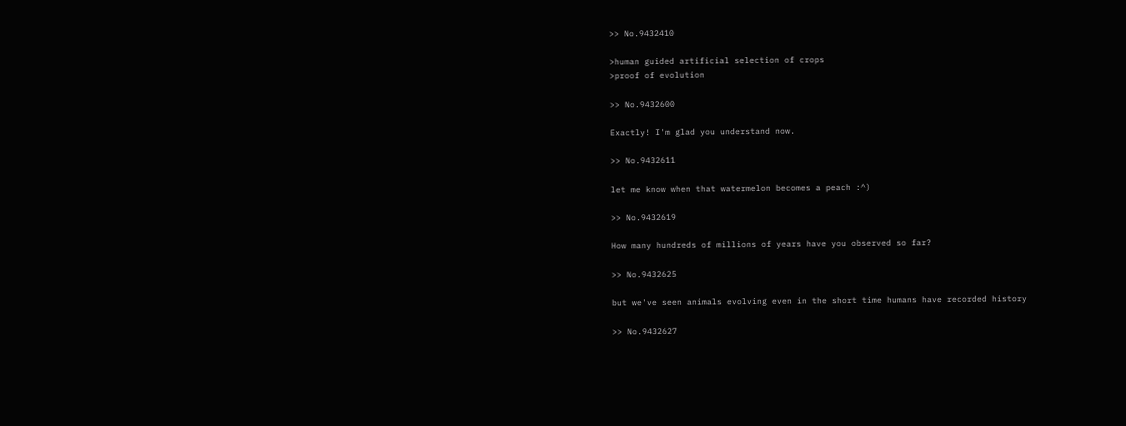>> No.9432410

>human guided artificial selection of crops
>proof of evolution

>> No.9432600

Exactly! I'm glad you understand now.

>> No.9432611

let me know when that watermelon becomes a peach :^)

>> No.9432619

How many hundreds of millions of years have you observed so far?

>> No.9432625

but we've seen animals evolving even in the short time humans have recorded history

>> No.9432627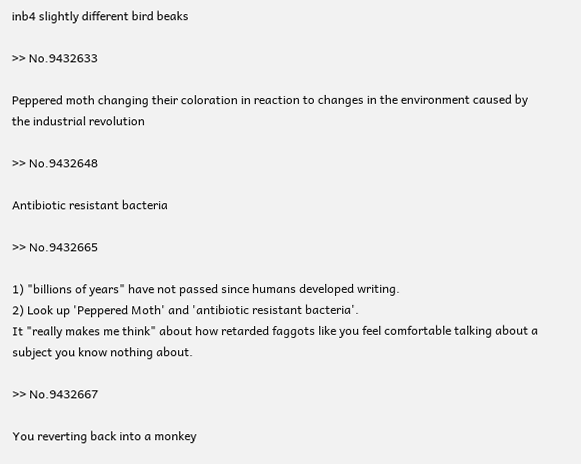inb4 slightly different bird beaks

>> No.9432633

Peppered moth changing their coloration in reaction to changes in the environment caused by the industrial revolution

>> No.9432648

Antibiotic resistant bacteria

>> No.9432665

1) "billions of years" have not passed since humans developed writing.
2) Look up 'Peppered Moth' and 'antibiotic resistant bacteria'.
It "really makes me think" about how retarded faggots like you feel comfortable talking about a subject you know nothing about.

>> No.9432667

You reverting back into a monkey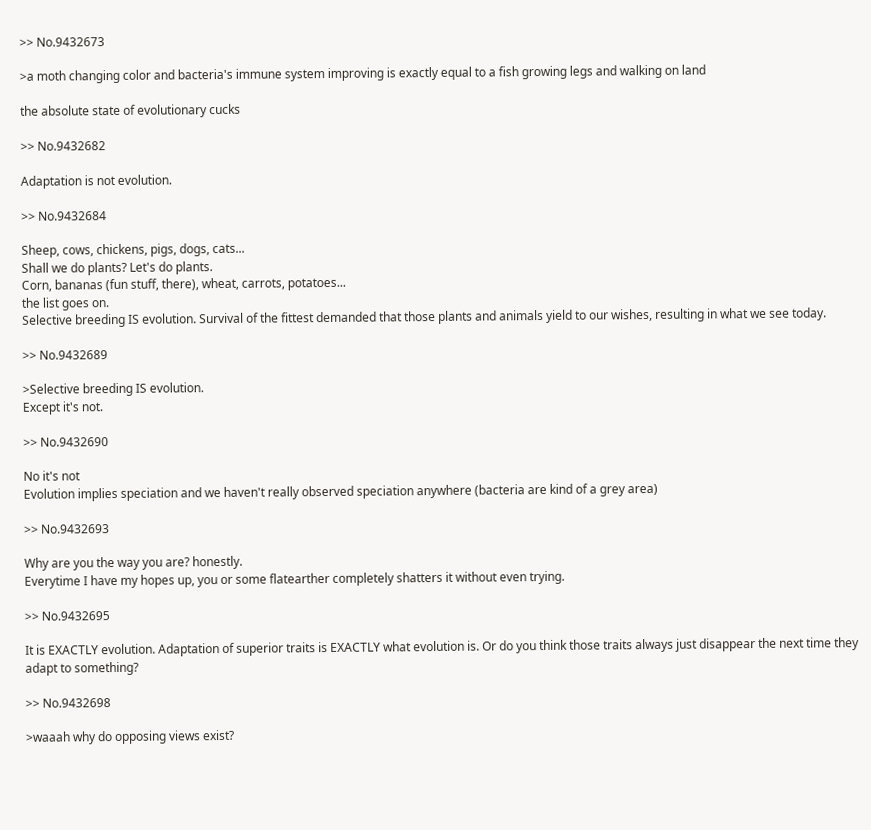>> No.9432673

>a moth changing color and bacteria's immune system improving is exactly equal to a fish growing legs and walking on land

the absolute state of evolutionary cucks

>> No.9432682

Adaptation is not evolution.

>> No.9432684

Sheep, cows, chickens, pigs, dogs, cats...
Shall we do plants? Let's do plants.
Corn, bananas (fun stuff, there), wheat, carrots, potatoes...
the list goes on.
Selective breeding IS evolution. Survival of the fittest demanded that those plants and animals yield to our wishes, resulting in what we see today.

>> No.9432689

>Selective breeding IS evolution.
Except it's not.

>> No.9432690

No it's not
Evolution implies speciation and we haven't really observed speciation anywhere (bacteria are kind of a grey area)

>> No.9432693

Why are you the way you are? honestly.
Everytime I have my hopes up, you or some flatearther completely shatters it without even trying.

>> No.9432695

It is EXACTLY evolution. Adaptation of superior traits is EXACTLY what evolution is. Or do you think those traits always just disappear the next time they adapt to something?

>> No.9432698

>waaah why do opposing views exist?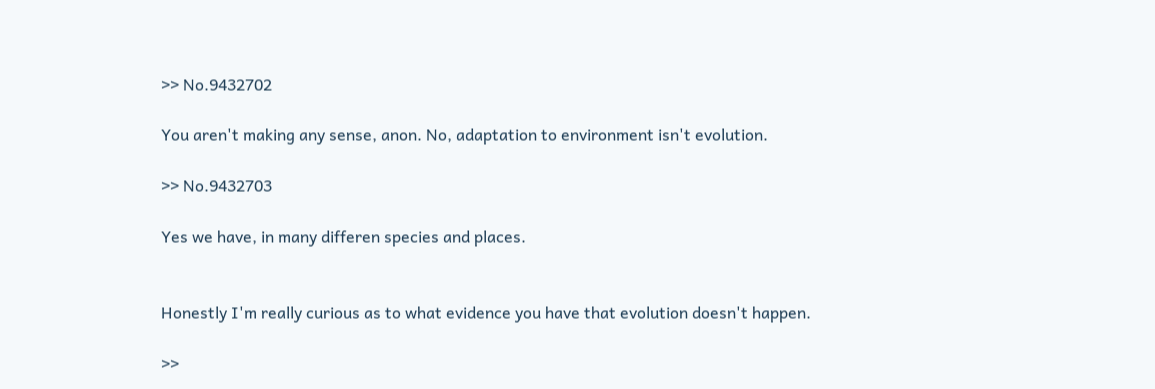>> No.9432702

You aren't making any sense, anon. No, adaptation to environment isn't evolution.

>> No.9432703

Yes we have, in many differen species and places.


Honestly I'm really curious as to what evidence you have that evolution doesn't happen.

>>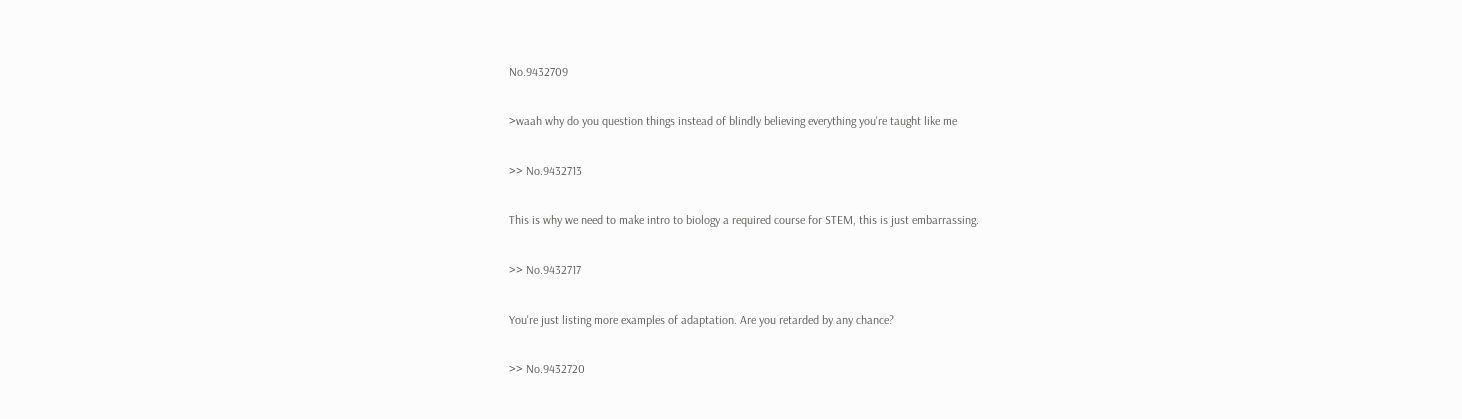No.9432709

>waah why do you question things instead of blindly believing everything you're taught like me

>> No.9432713

This is why we need to make intro to biology a required course for STEM, this is just embarrassing.

>> No.9432717

You're just listing more examples of adaptation. Are you retarded by any chance?

>> No.9432720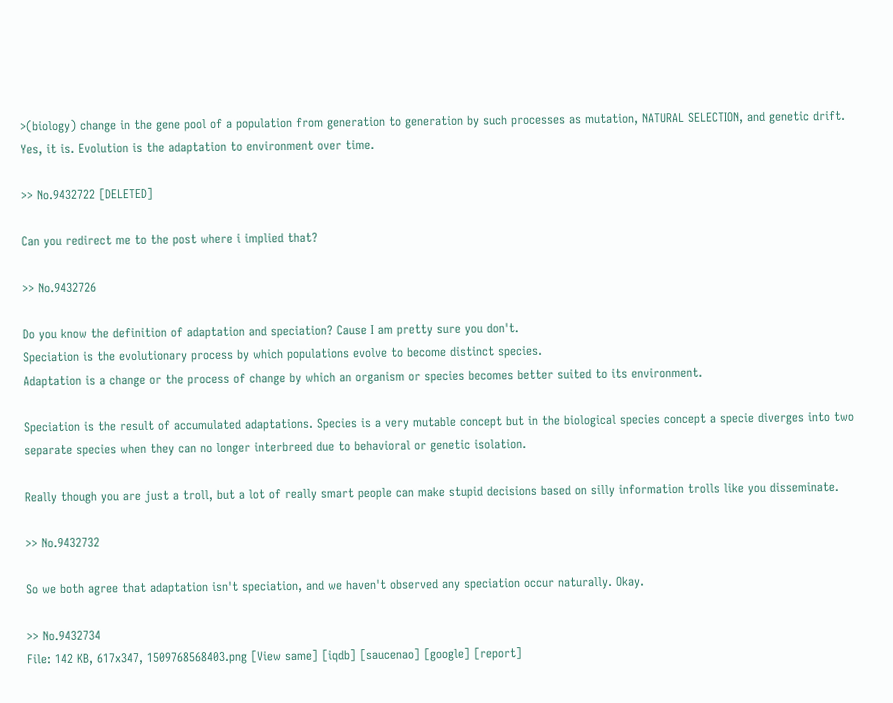>(biology) change in the gene pool of a population from generation to generation by such processes as mutation, NATURAL SELECTION, and genetic drift.
Yes, it is. Evolution is the adaptation to environment over time.

>> No.9432722 [DELETED]

Can you redirect me to the post where i implied that?

>> No.9432726

Do you know the definition of adaptation and speciation? Cause I am pretty sure you don't.
Speciation is the evolutionary process by which populations evolve to become distinct species.
Adaptation is a change or the process of change by which an organism or species becomes better suited to its environment.

Speciation is the result of accumulated adaptations. Species is a very mutable concept but in the biological species concept a specie diverges into two separate species when they can no longer interbreed due to behavioral or genetic isolation.

Really though you are just a troll, but a lot of really smart people can make stupid decisions based on silly information trolls like you disseminate.

>> No.9432732

So we both agree that adaptation isn't speciation, and we haven't observed any speciation occur naturally. Okay.

>> No.9432734
File: 142 KB, 617x347, 1509768568403.png [View same] [iqdb] [saucenao] [google] [report]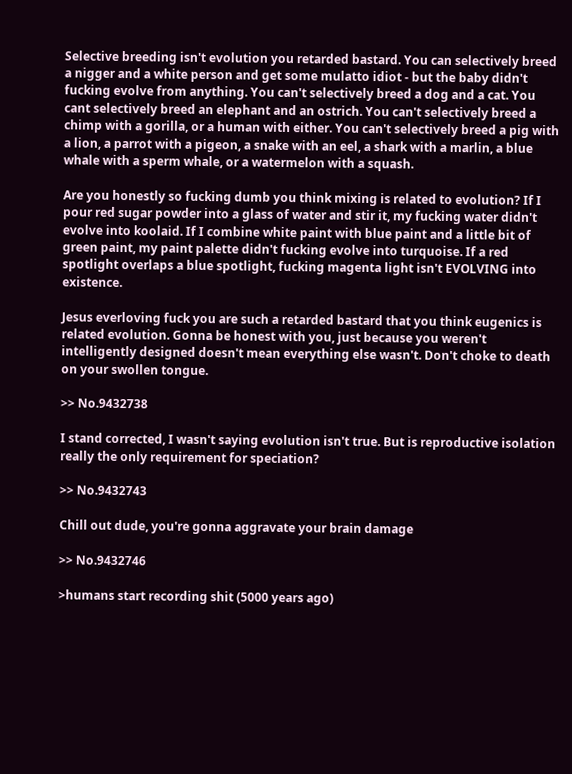Selective breeding isn't evolution you retarded bastard. You can selectively breed a nigger and a white person and get some mulatto idiot - but the baby didn't fucking evolve from anything. You can't selectively breed a dog and a cat. You cant selectively breed an elephant and an ostrich. You can't selectively breed a chimp with a gorilla, or a human with either. You can't selectively breed a pig with a lion, a parrot with a pigeon, a snake with an eel, a shark with a marlin, a blue whale with a sperm whale, or a watermelon with a squash.

Are you honestly so fucking dumb you think mixing is related to evolution? If I pour red sugar powder into a glass of water and stir it, my fucking water didn't evolve into koolaid. If I combine white paint with blue paint and a little bit of green paint, my paint palette didn't fucking evolve into turquoise. If a red spotlight overlaps a blue spotlight, fucking magenta light isn't EVOLVING into existence.

Jesus everloving fuck you are such a retarded bastard that you think eugenics is related evolution. Gonna be honest with you, just because you weren't intelligently designed doesn't mean everything else wasn't. Don't choke to death on your swollen tongue.

>> No.9432738

I stand corrected, I wasn't saying evolution isn't true. But is reproductive isolation really the only requirement for speciation?

>> No.9432743

Chill out dude, you're gonna aggravate your brain damage

>> No.9432746

>humans start recording shit (5000 years ago)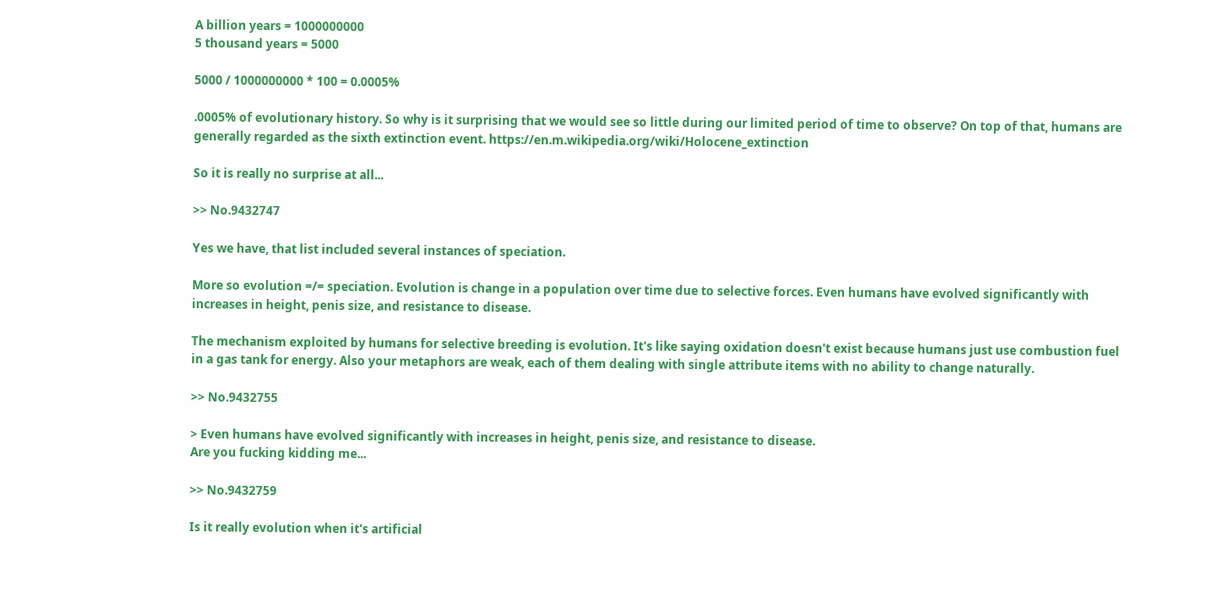A billion years = 1000000000
5 thousand years = 5000

5000 / 1000000000 * 100 = 0.0005%

.0005% of evolutionary history. So why is it surprising that we would see so little during our limited period of time to observe? On top of that, humans are generally regarded as the sixth extinction event. https://en.m.wikipedia.org/wiki/Holocene_extinction

So it is really no surprise at all...

>> No.9432747

Yes we have, that list included several instances of speciation.

More so evolution =/= speciation. Evolution is change in a population over time due to selective forces. Even humans have evolved significantly with increases in height, penis size, and resistance to disease.

The mechanism exploited by humans for selective breeding is evolution. It's like saying oxidation doesn't exist because humans just use combustion fuel in a gas tank for energy. Also your metaphors are weak, each of them dealing with single attribute items with no ability to change naturally.

>> No.9432755

> Even humans have evolved significantly with increases in height, penis size, and resistance to disease.
Are you fucking kidding me...

>> No.9432759

Is it really evolution when it's artificial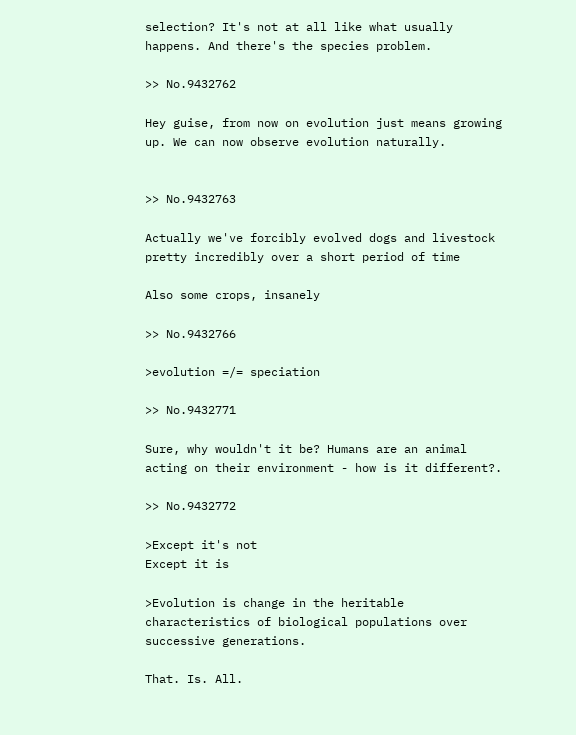selection? It's not at all like what usually happens. And there's the species problem.

>> No.9432762

Hey guise, from now on evolution just means growing up. We can now observe evolution naturally.


>> No.9432763

Actually we've forcibly evolved dogs and livestock pretty incredibly over a short period of time

Also some crops, insanely

>> No.9432766

>evolution =/= speciation

>> No.9432771

Sure, why wouldn't it be? Humans are an animal acting on their environment - how is it different?.

>> No.9432772

>Except it's not
Except it is

>Evolution is change in the heritable characteristics of biological populations over successive generations.

That. Is. All.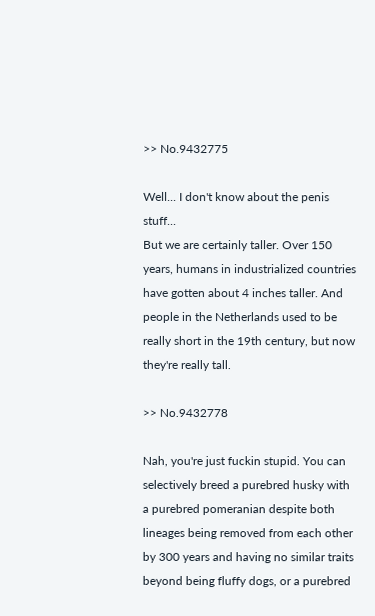>> No.9432775

Well... I don't know about the penis stuff...
But we are certainly taller. Over 150 years, humans in industrialized countries have gotten about 4 inches taller. And people in the Netherlands used to be really short in the 19th century, but now they're really tall.

>> No.9432778

Nah, you're just fuckin stupid. You can selectively breed a purebred husky with a purebred pomeranian despite both lineages being removed from each other by 300 years and having no similar traits beyond being fluffy dogs, or a purebred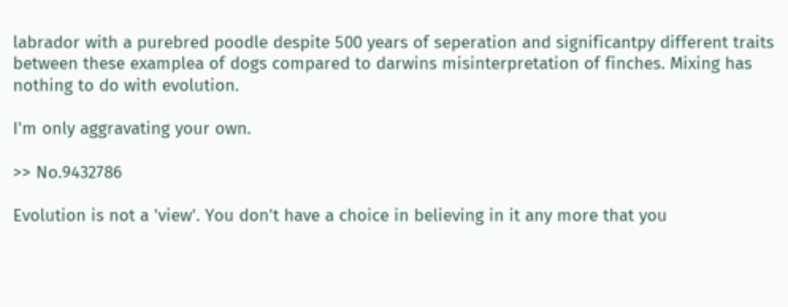labrador with a purebred poodle despite 500 years of seperation and significantpy different traits between these examplea of dogs compared to darwins misinterpretation of finches. Mixing has nothing to do with evolution.

I'm only aggravating your own.

>> No.9432786

Evolution is not a 'view'. You don't have a choice in believing in it any more that you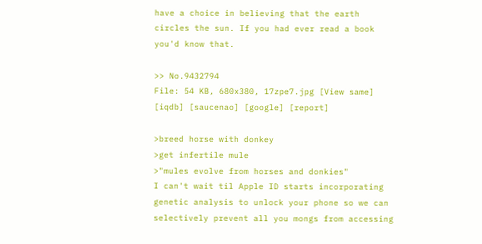have a choice in believing that the earth circles the sun. If you had ever read a book you'd know that.

>> No.9432794
File: 54 KB, 680x380, 17zpe7.jpg [View same] [iqdb] [saucenao] [google] [report]

>breed horse with donkey
>get infertile mule
>"mules evolve from horses and donkies"
I can't wait til Apple ID starts incorporating genetic analysis to unlock your phone so we can selectively prevent all you mongs from accessing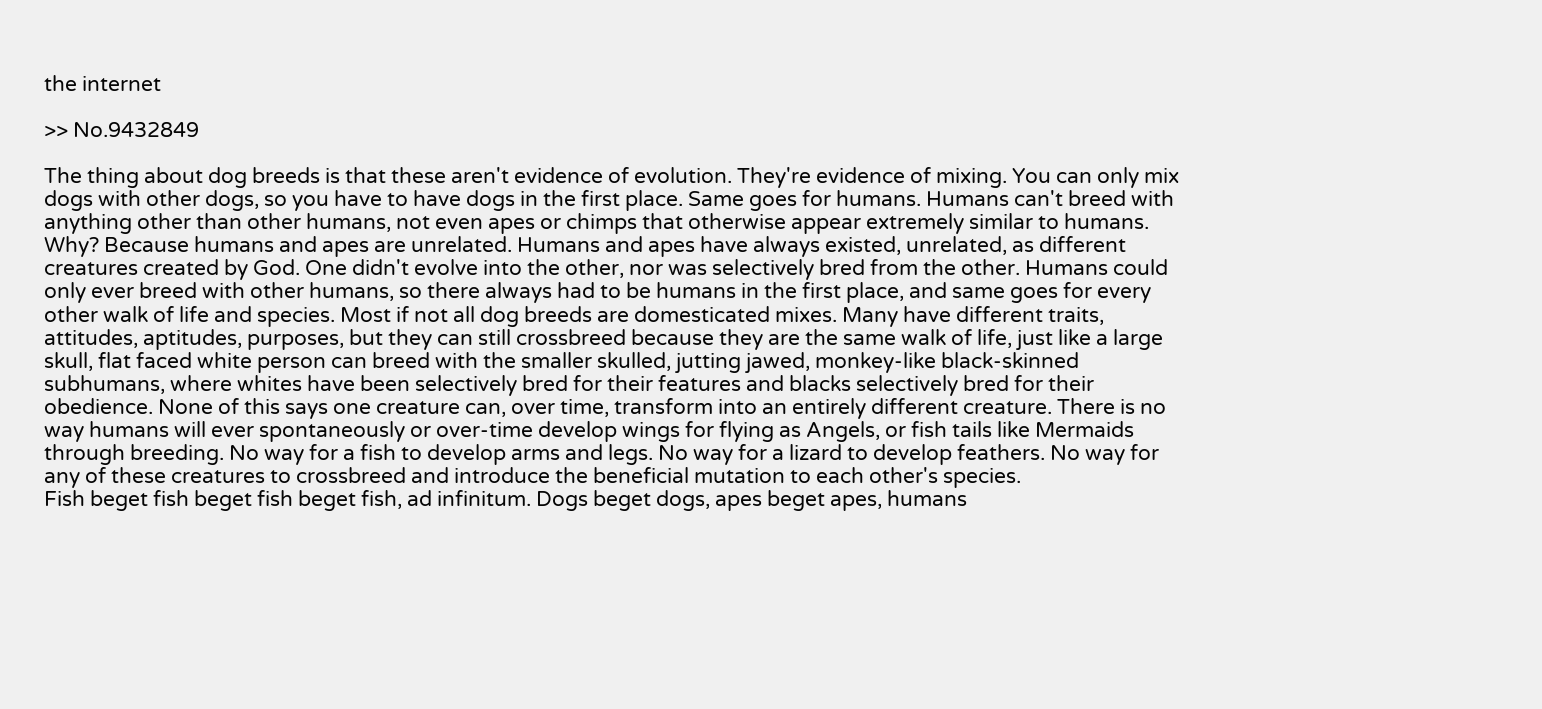the internet

>> No.9432849

The thing about dog breeds is that these aren't evidence of evolution. They're evidence of mixing. You can only mix dogs with other dogs, so you have to have dogs in the first place. Same goes for humans. Humans can't breed with anything other than other humans, not even apes or chimps that otherwise appear extremely similar to humans. Why? Because humans and apes are unrelated. Humans and apes have always existed, unrelated, as different creatures created by God. One didn't evolve into the other, nor was selectively bred from the other. Humans could only ever breed with other humans, so there always had to be humans in the first place, and same goes for every other walk of life and species. Most if not all dog breeds are domesticated mixes. Many have different traits, attitudes, aptitudes, purposes, but they can still crossbreed because they are the same walk of life, just like a large skull, flat faced white person can breed with the smaller skulled, jutting jawed, monkey-like black-skinned subhumans, where whites have been selectively bred for their features and blacks selectively bred for their obedience. None of this says one creature can, over time, transform into an entirely different creature. There is no way humans will ever spontaneously or over-time develop wings for flying as Angels, or fish tails like Mermaids through breeding. No way for a fish to develop arms and legs. No way for a lizard to develop feathers. No way for any of these creatures to crossbreed and introduce the beneficial mutation to each other's species.
Fish beget fish beget fish beget fish, ad infinitum. Dogs beget dogs, apes beget apes, humans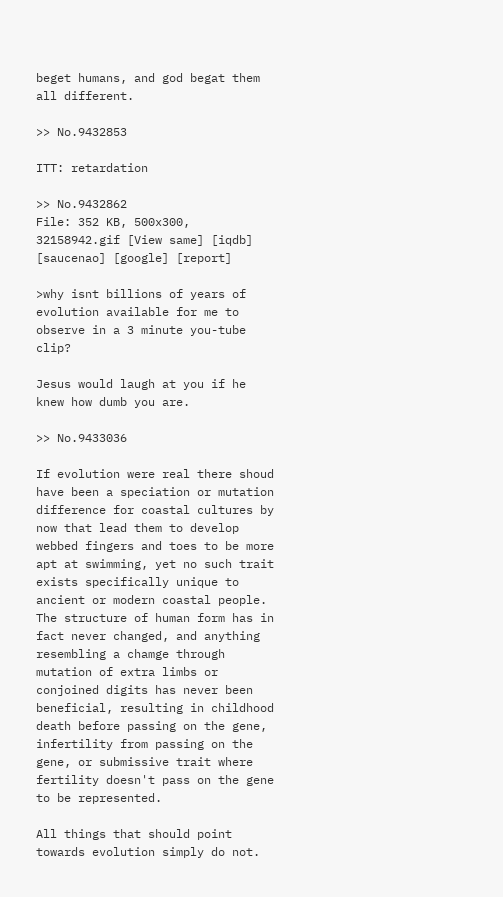beget humans, and god begat them all different.

>> No.9432853

ITT: retardation

>> No.9432862
File: 352 KB, 500x300, 32158942.gif [View same] [iqdb] [saucenao] [google] [report]

>why isnt billions of years of evolution available for me to observe in a 3 minute you-tube clip?

Jesus would laugh at you if he knew how dumb you are.

>> No.9433036

If evolution were real there shoud have been a speciation or mutation difference for coastal cultures by now that lead them to develop webbed fingers and toes to be more apt at swimming, yet no such trait exists specifically unique to ancient or modern coastal people. The structure of human form has in fact never changed, and anything resembling a chamge through mutation of extra limbs or conjoined digits has never been beneficial, resulting in childhood death before passing on the gene, infertility from passing on the gene, or submissive trait where fertility doesn't pass on the gene to be represented.

All things that should point towards evolution simply do not.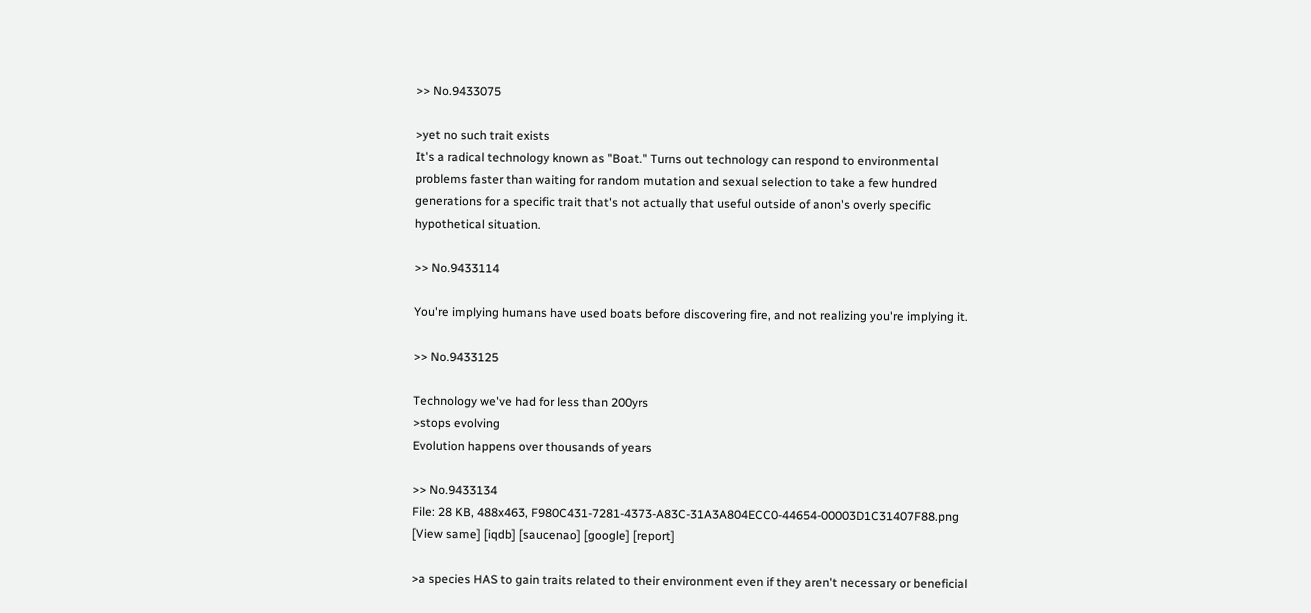>> No.9433075

>yet no such trait exists
It's a radical technology known as "Boat." Turns out technology can respond to environmental problems faster than waiting for random mutation and sexual selection to take a few hundred generations for a specific trait that's not actually that useful outside of anon's overly specific hypothetical situation.

>> No.9433114

You're implying humans have used boats before discovering fire, and not realizing you're implying it.

>> No.9433125

Technology we've had for less than 200yrs
>stops evolving
Evolution happens over thousands of years

>> No.9433134
File: 28 KB, 488x463, F980C431-7281-4373-A83C-31A3A804ECC0-44654-00003D1C31407F88.png [View same] [iqdb] [saucenao] [google] [report]

>a species HAS to gain traits related to their environment even if they aren't necessary or beneficial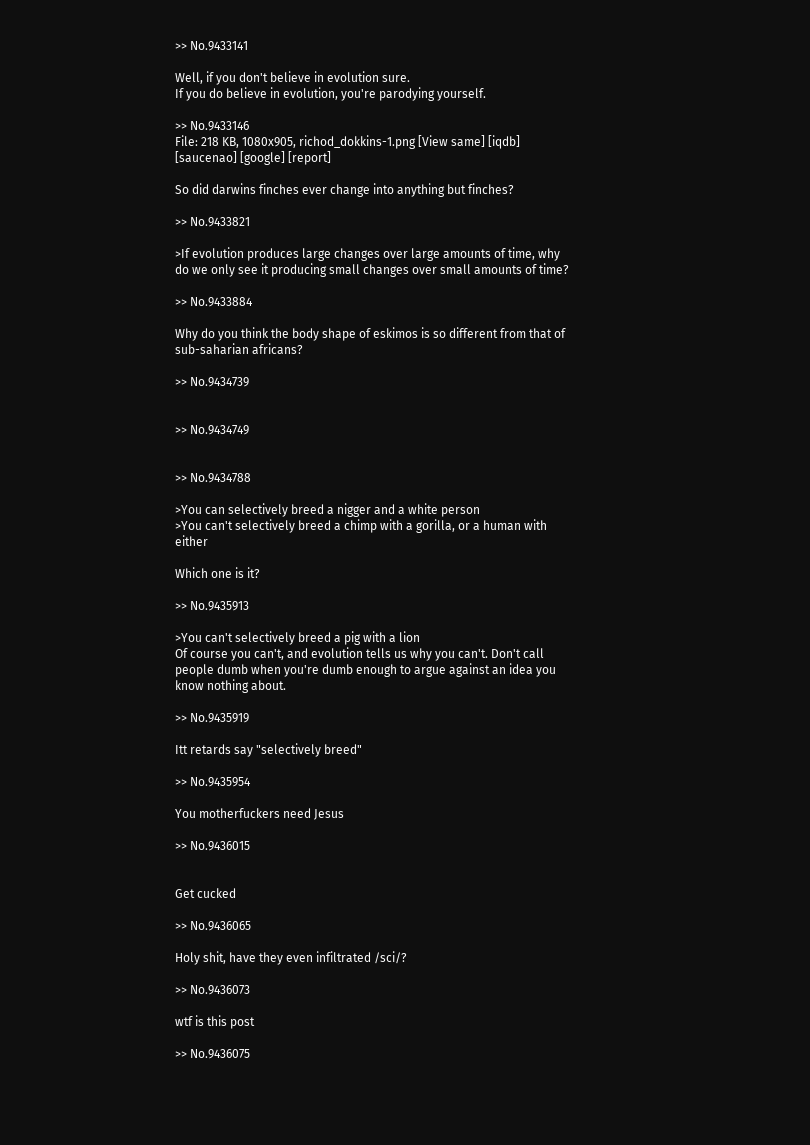>> No.9433141

Well, if you don't believe in evolution sure.
If you do believe in evolution, you're parodying yourself.

>> No.9433146
File: 218 KB, 1080x905, richod_dokkins-1.png [View same] [iqdb] [saucenao] [google] [report]

So did darwins finches ever change into anything but finches?

>> No.9433821

>If evolution produces large changes over large amounts of time, why do we only see it producing small changes over small amounts of time?

>> No.9433884

Why do you think the body shape of eskimos is so different from that of sub-saharian africans?

>> No.9434739


>> No.9434749


>> No.9434788

>You can selectively breed a nigger and a white person
>You can't selectively breed a chimp with a gorilla, or a human with either

Which one is it?

>> No.9435913

>You can't selectively breed a pig with a lion
Of course you can't, and evolution tells us why you can't. Don't call people dumb when you're dumb enough to argue against an idea you know nothing about.

>> No.9435919

Itt retards say "selectively breed"

>> No.9435954

You motherfuckers need Jesus

>> No.9436015


Get cucked

>> No.9436065

Holy shit, have they even infiltrated /sci/?

>> No.9436073

wtf is this post

>> No.9436075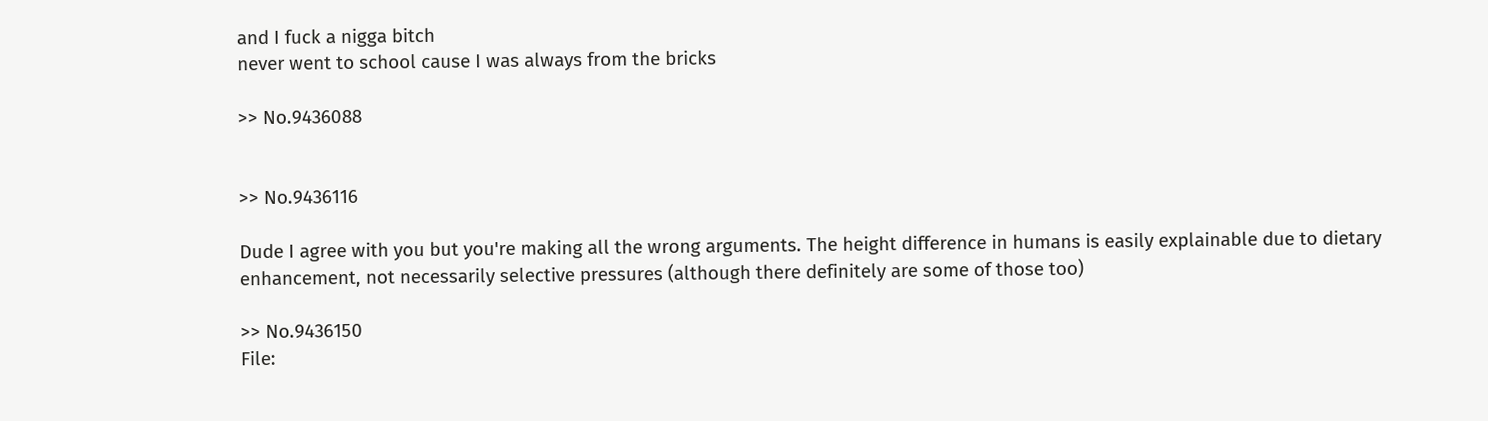and I fuck a nigga bitch
never went to school cause I was always from the bricks

>> No.9436088


>> No.9436116

Dude I agree with you but you're making all the wrong arguments. The height difference in humans is easily explainable due to dietary enhancement, not necessarily selective pressures (although there definitely are some of those too)

>> No.9436150
File: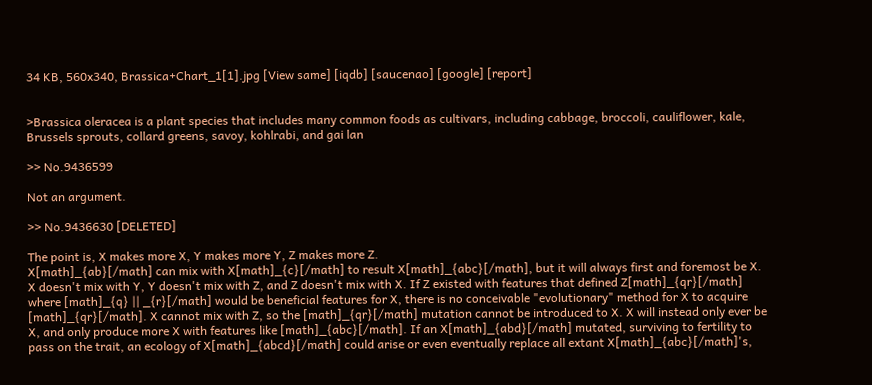34 KB, 560x340, Brassica+Chart_1[1].jpg [View same] [iqdb] [saucenao] [google] [report]


>Brassica oleracea is a plant species that includes many common foods as cultivars, including cabbage, broccoli, cauliflower, kale, Brussels sprouts, collard greens, savoy, kohlrabi, and gai lan

>> No.9436599

Not an argument.

>> No.9436630 [DELETED]

The point is, X makes more X, Y makes more Y, Z makes more Z.
X[math]_{ab}[/math] can mix with X[math]_{c}[/math] to result X[math]_{abc}[/math], but it will always first and foremost be X. X doesn't mix with Y, Y doesn't mix with Z, and Z doesn't mix with X. If Z existed with features that defined Z[math]_{qr}[/math] where [math]_{q} || _{r}[/math] would be beneficial features for X, there is no conceivable "evolutionary" method for X to acquire [math]_{qr}[/math]. X cannot mix with Z, so the [math]_{qr}[/math] mutation cannot be introduced to X. X will instead only ever be X, and only produce more X with features like [math]_{abc}[/math]. If an X[math]_{abd}[/math] mutated, surviving to fertility to pass on the trait, an ecology of X[math]_{abcd}[/math] could arise or even eventually replace all extant X[math]_{abc}[/math]'s,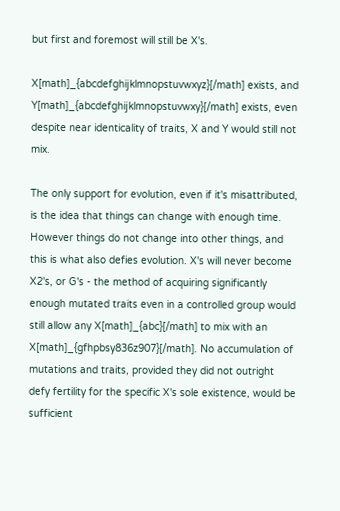but first and foremost will still be X's.

X[math]_{abcdefghijklmnopstuvwxyz}[/math] exists, and
Y[math]_{abcdefghijklmnopstuvwxy}[/math] exists, even despite near identicality of traits, X and Y would still not mix.

The only support for evolution, even if it's misattributed, is the idea that things can change with enough time. However things do not change into other things, and this is what also defies evolution. X's will never become X2's, or G's - the method of acquiring significantly enough mutated traits even in a controlled group would still allow any X[math]_{abc}[/math] to mix with an X[math]_{gfhpbsy836z907}[/math]. No accumulation of mutations and traits, provided they did not outright defy fertility for the specific X's sole existence, would be sufficient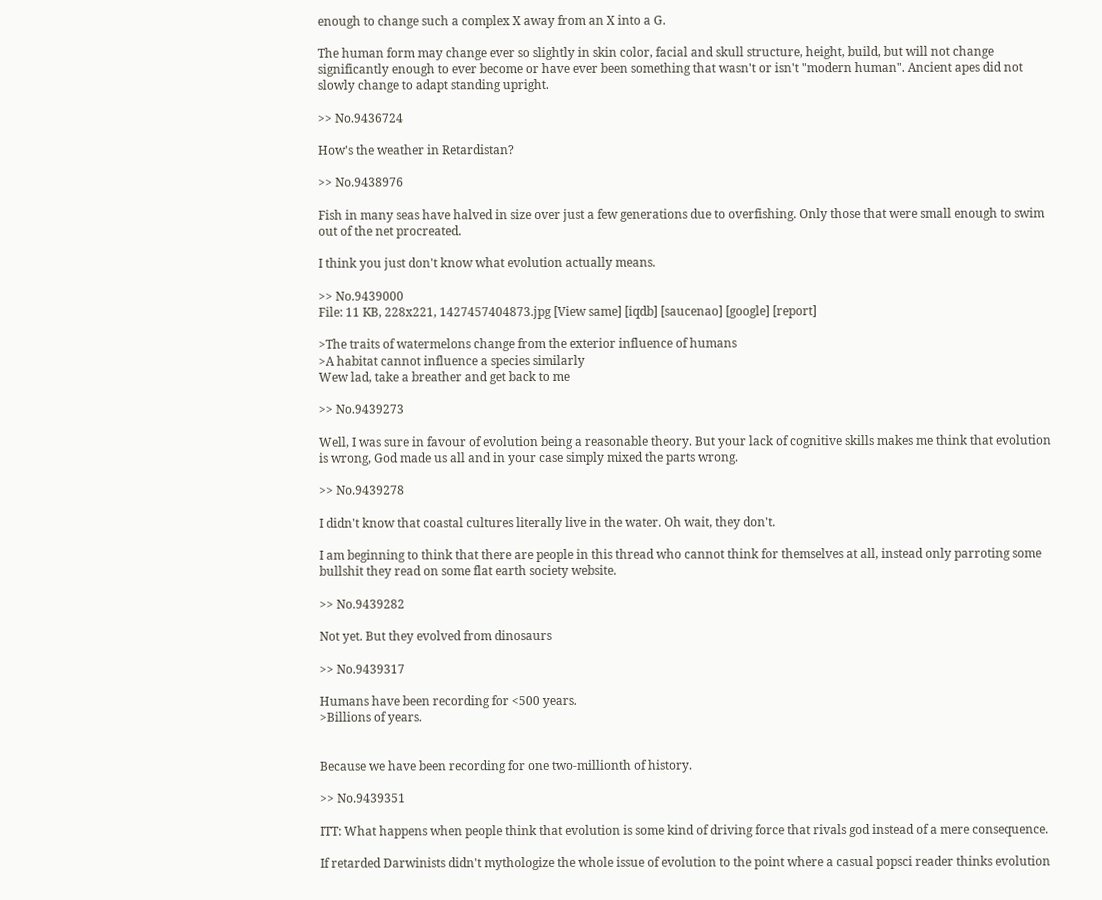enough to change such a complex X away from an X into a G.

The human form may change ever so slightly in skin color, facial and skull structure, height, build, but will not change significantly enough to ever become or have ever been something that wasn't or isn't "modern human". Ancient apes did not slowly change to adapt standing upright.

>> No.9436724

How's the weather in Retardistan?

>> No.9438976

Fish in many seas have halved in size over just a few generations due to overfishing. Only those that were small enough to swim out of the net procreated.

I think you just don't know what evolution actually means.

>> No.9439000
File: 11 KB, 228x221, 1427457404873.jpg [View same] [iqdb] [saucenao] [google] [report]

>The traits of watermelons change from the exterior influence of humans
>A habitat cannot influence a species similarly
Wew lad, take a breather and get back to me

>> No.9439273

Well, I was sure in favour of evolution being a reasonable theory. But your lack of cognitive skills makes me think that evolution is wrong, God made us all and in your case simply mixed the parts wrong.

>> No.9439278

I didn't know that coastal cultures literally live in the water. Oh wait, they don't.

I am beginning to think that there are people in this thread who cannot think for themselves at all, instead only parroting some bullshit they read on some flat earth society website.

>> No.9439282

Not yet. But they evolved from dinosaurs

>> No.9439317

Humans have been recording for <500 years.
>Billions of years.


Because we have been recording for one two-millionth of history.

>> No.9439351

ITT: What happens when people think that evolution is some kind of driving force that rivals god instead of a mere consequence.

If retarded Darwinists didn't mythologize the whole issue of evolution to the point where a casual popsci reader thinks evolution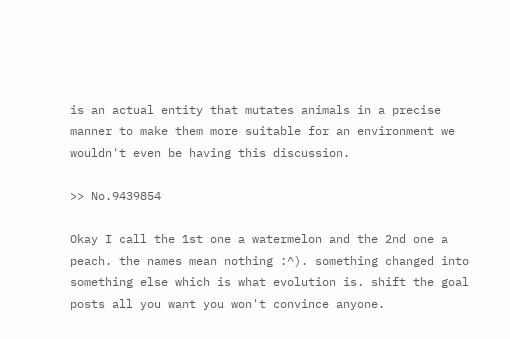is an actual entity that mutates animals in a precise manner to make them more suitable for an environment we wouldn't even be having this discussion.

>> No.9439854

Okay I call the 1st one a watermelon and the 2nd one a peach. the names mean nothing :^). something changed into something else which is what evolution is. shift the goal posts all you want you won't convince anyone.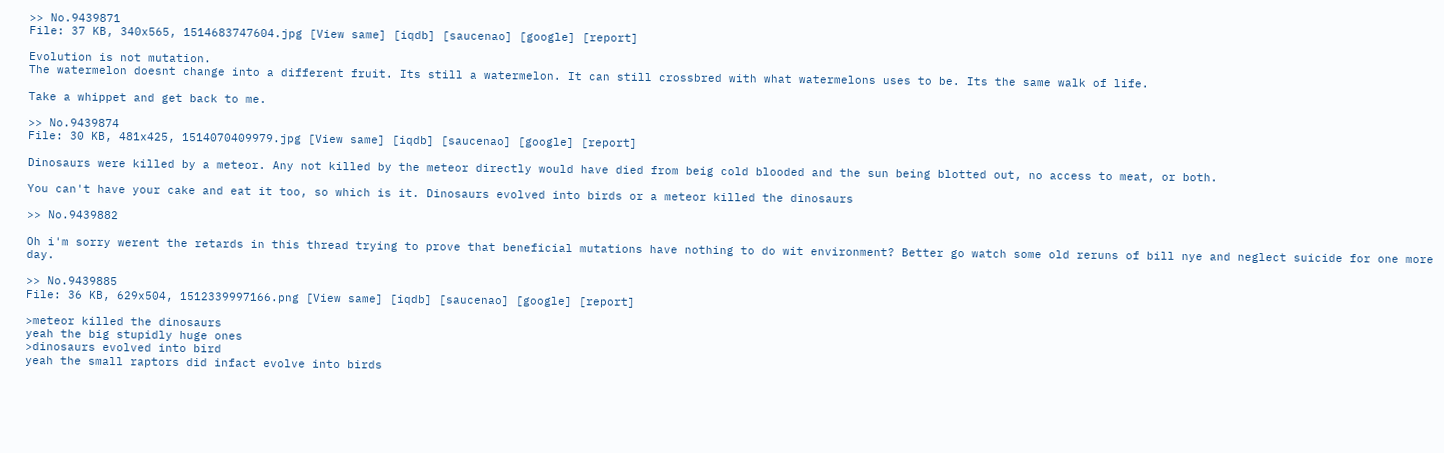>> No.9439871
File: 37 KB, 340x565, 1514683747604.jpg [View same] [iqdb] [saucenao] [google] [report]

Evolution is not mutation.
The watermelon doesnt change into a different fruit. Its still a watermelon. It can still crossbred with what watermelons uses to be. Its the same walk of life.

Take a whippet and get back to me.

>> No.9439874
File: 30 KB, 481x425, 1514070409979.jpg [View same] [iqdb] [saucenao] [google] [report]

Dinosaurs were killed by a meteor. Any not killed by the meteor directly would have died from beig cold blooded and the sun being blotted out, no access to meat, or both.

You can't have your cake and eat it too, so which is it. Dinosaurs evolved into birds or a meteor killed the dinosaurs

>> No.9439882

Oh i'm sorry werent the retards in this thread trying to prove that beneficial mutations have nothing to do wit environment? Better go watch some old reruns of bill nye and neglect suicide for one more day.

>> No.9439885
File: 36 KB, 629x504, 1512339997166.png [View same] [iqdb] [saucenao] [google] [report]

>meteor killed the dinosaurs
yeah the big stupidly huge ones
>dinosaurs evolved into bird
yeah the small raptors did infact evolve into birds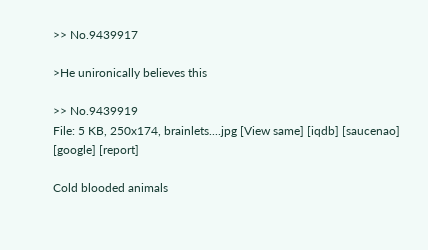>> No.9439917

>He unironically believes this

>> No.9439919
File: 5 KB, 250x174, brainlets....jpg [View same] [iqdb] [saucenao] [google] [report]

Cold blooded animals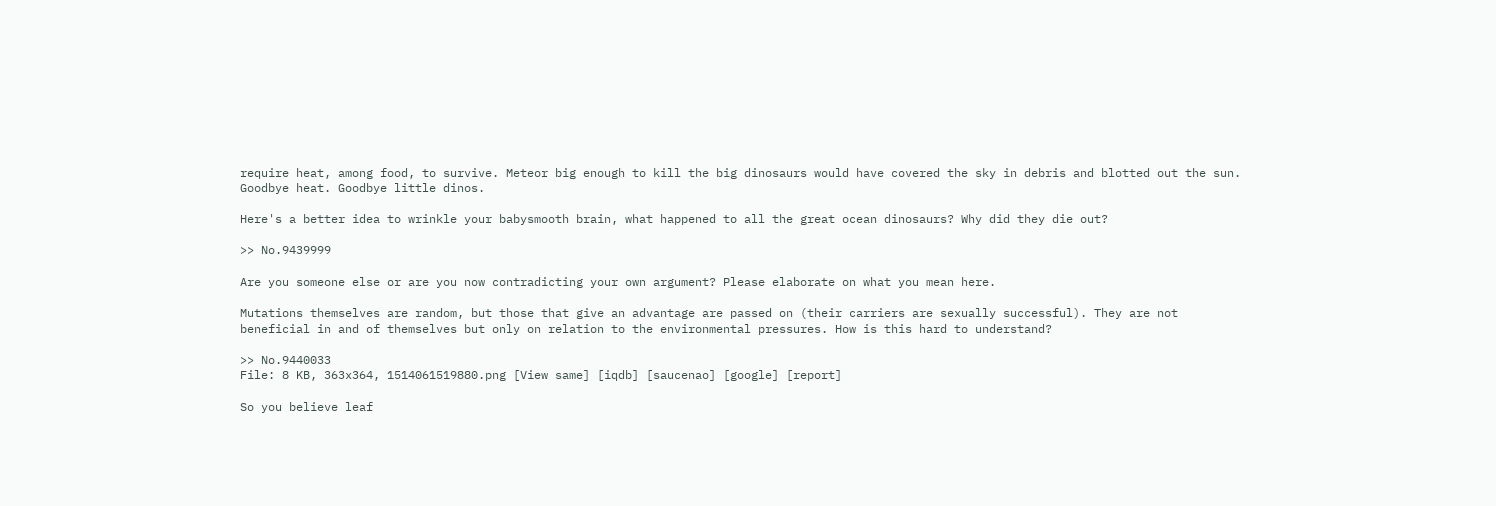require heat, among food, to survive. Meteor big enough to kill the big dinosaurs would have covered the sky in debris and blotted out the sun. Goodbye heat. Goodbye little dinos.

Here's a better idea to wrinkle your babysmooth brain, what happened to all the great ocean dinosaurs? Why did they die out?

>> No.9439999

Are you someone else or are you now contradicting your own argument? Please elaborate on what you mean here.

Mutations themselves are random, but those that give an advantage are passed on (their carriers are sexually successful). They are not beneficial in and of themselves but only on relation to the environmental pressures. How is this hard to understand?

>> No.9440033
File: 8 KB, 363x364, 1514061519880.png [View same] [iqdb] [saucenao] [google] [report]

So you believe leaf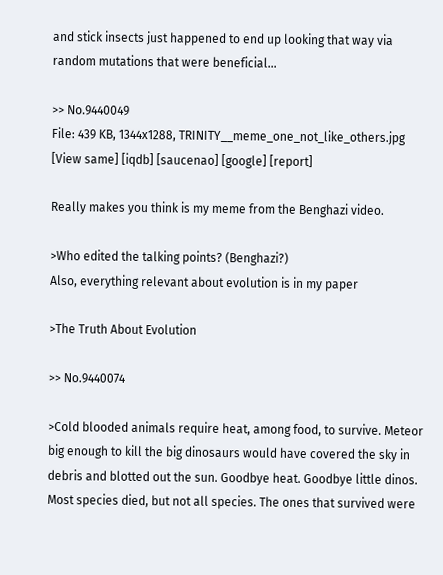and stick insects just happened to end up looking that way via random mutations that were beneficial...

>> No.9440049
File: 439 KB, 1344x1288, TRINITY__meme_one_not_like_others.jpg [View same] [iqdb] [saucenao] [google] [report]

Really makes you think is my meme from the Benghazi video.

>Who edited the talking points? (Benghazi?)
Also, everything relevant about evolution is in my paper

>The Truth About Evolution

>> No.9440074

>Cold blooded animals require heat, among food, to survive. Meteor big enough to kill the big dinosaurs would have covered the sky in debris and blotted out the sun. Goodbye heat. Goodbye little dinos.
Most species died, but not all species. The ones that survived were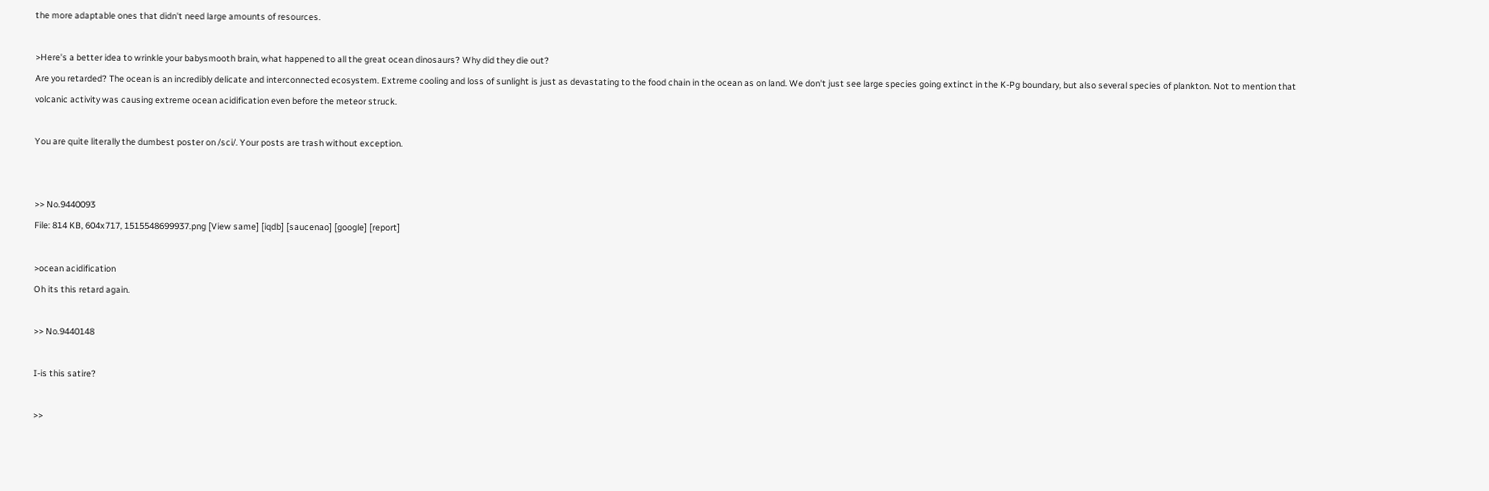the more adaptable ones that didn't need large amounts of resources.

>Here's a better idea to wrinkle your babysmooth brain, what happened to all the great ocean dinosaurs? Why did they die out?
Are you retarded? The ocean is an incredibly delicate and interconnected ecosystem. Extreme cooling and loss of sunlight is just as devastating to the food chain in the ocean as on land. We don't just see large species going extinct in the K-Pg boundary, but also several species of plankton. Not to mention that volcanic activity was causing extreme ocean acidification even before the meteor struck.

You are quite literally the dumbest poster on /sci/. Your posts are trash without exception.


>> No.9440093
File: 814 KB, 604x717, 1515548699937.png [View same] [iqdb] [saucenao] [google] [report]

>ocean acidification
Oh its this retard again.

>> No.9440148

I-is this satire?

>>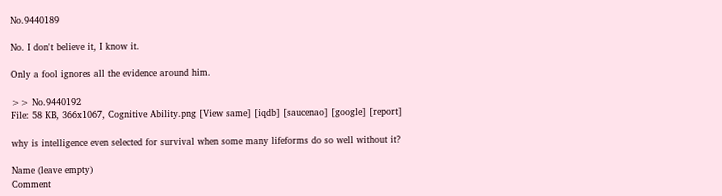No.9440189

No. I don't believe it, I know it.

Only a fool ignores all the evidence around him.

>> No.9440192
File: 58 KB, 366x1067, Cognitive Ability.png [View same] [iqdb] [saucenao] [google] [report]

why is intelligence even selected for survival when some many lifeforms do so well without it?

Name (leave empty)
Comment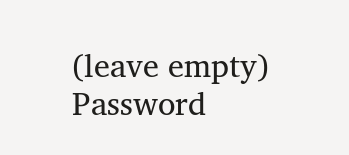(leave empty)
Password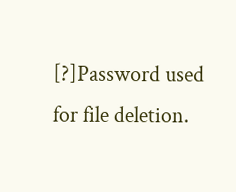[?]Password used for file deletion.